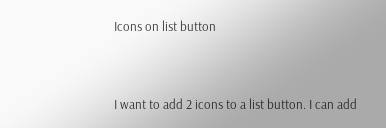Icons on list button


I want to add 2 icons to a list button. I can add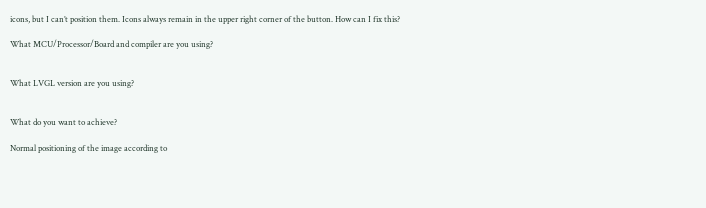icons, but I can’t position them. Icons always remain in the upper right corner of the button. How can I fix this?

What MCU/Processor/Board and compiler are you using?


What LVGL version are you using?


What do you want to achieve?

Normal positioning of the image according to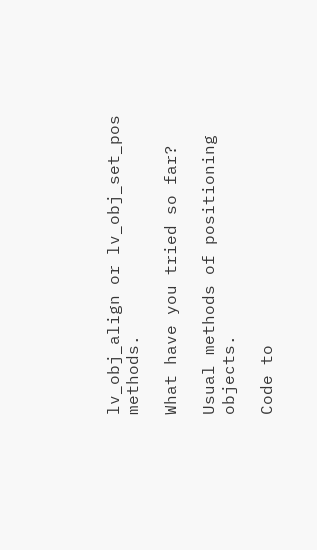lv_obj_align or lv_obj_set_pos methods.

What have you tried so far?

Usual methods of positioning objects.

Code to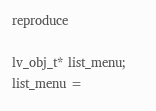reproduce

lv_obj_t* list_menu;
list_menu =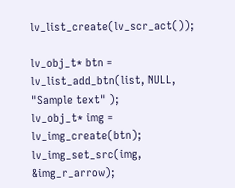lv_list_create(lv_scr_act());

lv_obj_t* btn = lv_list_add_btn(list, NULL, "Sample text" );
lv_obj_t* img = lv_img_create(btn);
lv_img_set_src(img, &img_r_arrow);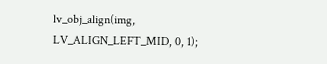lv_obj_align(img, LV_ALIGN_LEFT_MID, 0, 1);